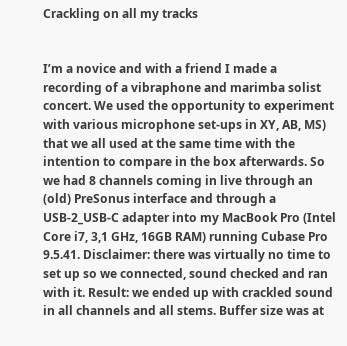Crackling on all my tracks


I’m a novice and with a friend I made a recording of a vibraphone and marimba solist concert. We used the opportunity to experiment with various microphone set-ups in XY, AB, MS) that we all used at the same time with the intention to compare in the box afterwards. So we had 8 channels coming in live through an (old) PreSonus interface and through a USB-2_USB-C adapter into my MacBook Pro (Intel Core i7, 3,1 GHz, 16GB RAM) running Cubase Pro 9.5.41. Disclaimer: there was virtually no time to set up so we connected, sound checked and ran with it. Result: we ended up with crackled sound in all channels and all stems. Buffer size was at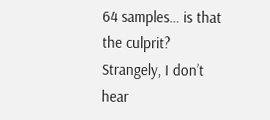64 samples… is that the culprit? Strangely, I don’t hear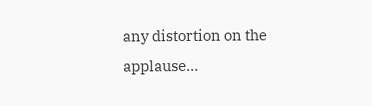any distortion on the applause…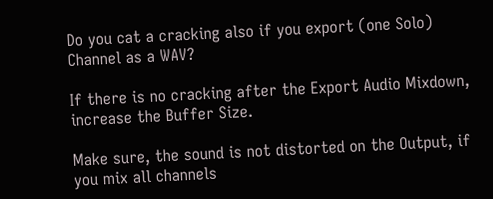Do you cat a cracking also if you export (one Solo) Channel as a WAV?

If there is no cracking after the Export Audio Mixdown, increase the Buffer Size.

Make sure, the sound is not distorted on the Output, if you mix all channels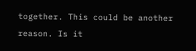together. This could be another reason. Is it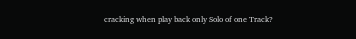cracking when play back only Solo of one Track?